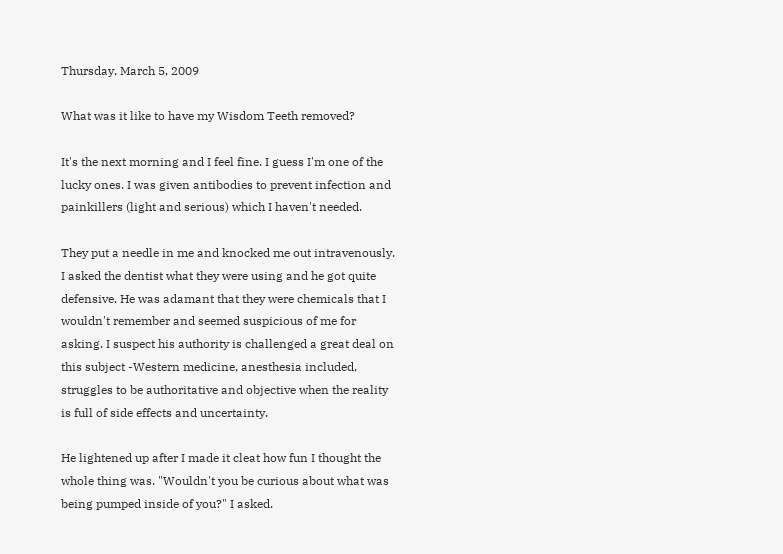Thursday, March 5, 2009

What was it like to have my Wisdom Teeth removed?

It's the next morning and I feel fine. I guess I'm one of the lucky ones. I was given antibodies to prevent infection and painkillers (light and serious) which I haven't needed.

They put a needle in me and knocked me out intravenously. I asked the dentist what they were using and he got quite defensive. He was adamant that they were chemicals that I wouldn't remember and seemed suspicious of me for asking. I suspect his authority is challenged a great deal on this subject -Western medicine, anesthesia included, struggles to be authoritative and objective when the reality is full of side effects and uncertainty.

He lightened up after I made it cleat how fun I thought the whole thing was. "Wouldn't you be curious about what was being pumped inside of you?" I asked.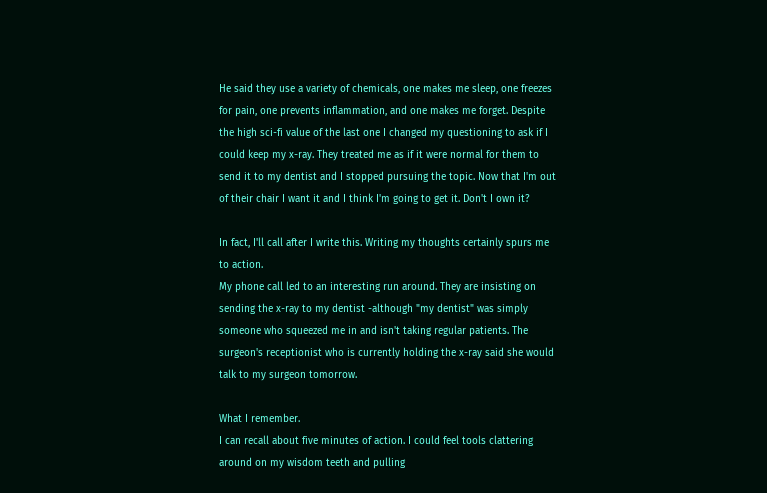He said they use a variety of chemicals, one makes me sleep, one freezes for pain, one prevents inflammation, and one makes me forget. Despite the high sci-fi value of the last one I changed my questioning to ask if I could keep my x-ray. They treated me as if it were normal for them to send it to my dentist and I stopped pursuing the topic. Now that I'm out of their chair I want it and I think I'm going to get it. Don't I own it?

In fact, I'll call after I write this. Writing my thoughts certainly spurs me to action.
My phone call led to an interesting run around. They are insisting on sending the x-ray to my dentist -although "my dentist" was simply someone who squeezed me in and isn't taking regular patients. The surgeon's receptionist who is currently holding the x-ray said she would talk to my surgeon tomorrow.

What I remember.
I can recall about five minutes of action. I could feel tools clattering around on my wisdom teeth and pulling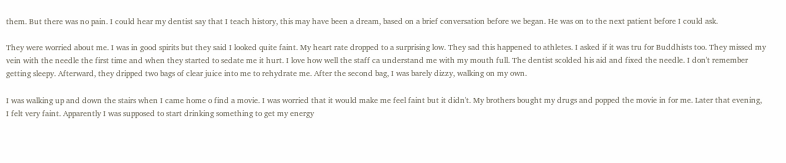them. But there was no pain. I could hear my dentist say that I teach history, this may have been a dream, based on a brief conversation before we began. He was on to the next patient before I could ask.

They were worried about me. I was in good spirits but they said I looked quite faint. My heart rate dropped to a surprising low. They sad this happened to athletes. I asked if it was tru for Buddhists too. They missed my vein with the needle the first time and when they started to sedate me it hurt. I love how well the staff ca understand me with my mouth full. The dentist scolded his aid and fixed the needle. I don't remember getting sleepy. Afterward, they dripped two bags of clear juice into me to rehydrate me. After the second bag, I was barely dizzy, walking on my own.

I was walking up and down the stairs when I came home o find a movie. I was worried that it would make me feel faint but it didn't. My brothers bought my drugs and popped the movie in for me. Later that evening, I felt very faint. Apparently I was supposed to start drinking something to get my energy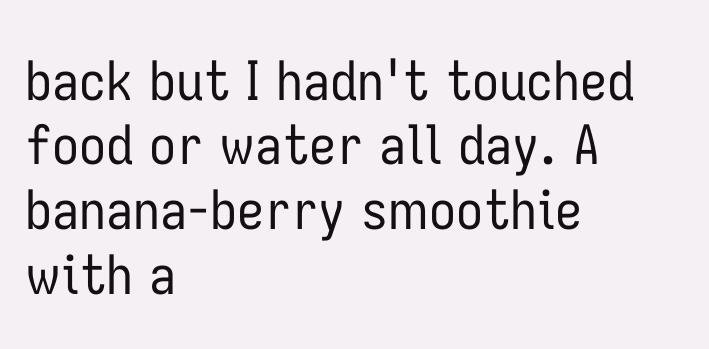back but I hadn't touched food or water all day. A banana-berry smoothie with a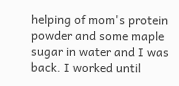helping of mom's protein powder and some maple sugar in water and I was back. I worked until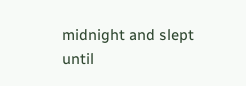midnight and slept until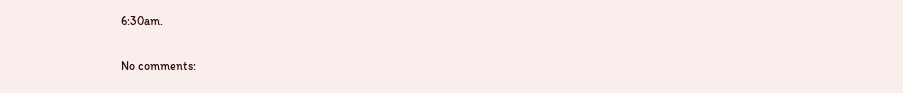6:30am.

No comments: